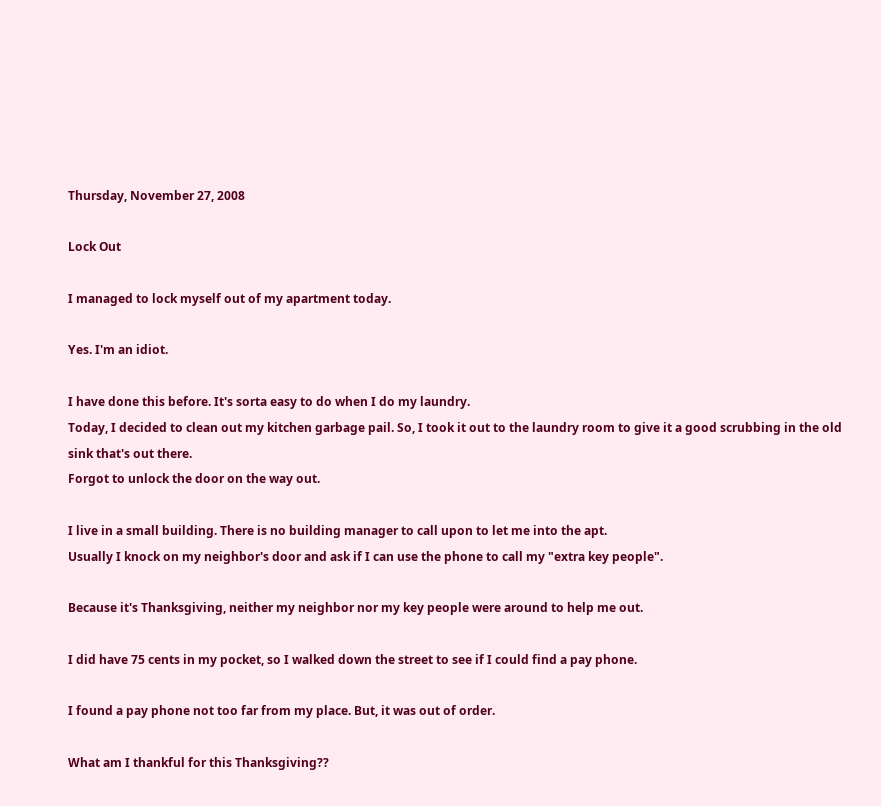Thursday, November 27, 2008

Lock Out

I managed to lock myself out of my apartment today.

Yes. I'm an idiot.

I have done this before. It's sorta easy to do when I do my laundry.
Today, I decided to clean out my kitchen garbage pail. So, I took it out to the laundry room to give it a good scrubbing in the old sink that's out there.
Forgot to unlock the door on the way out.

I live in a small building. There is no building manager to call upon to let me into the apt.
Usually I knock on my neighbor's door and ask if I can use the phone to call my "extra key people".

Because it's Thanksgiving, neither my neighbor nor my key people were around to help me out.

I did have 75 cents in my pocket, so I walked down the street to see if I could find a pay phone.

I found a pay phone not too far from my place. But, it was out of order.

What am I thankful for this Thanksgiving??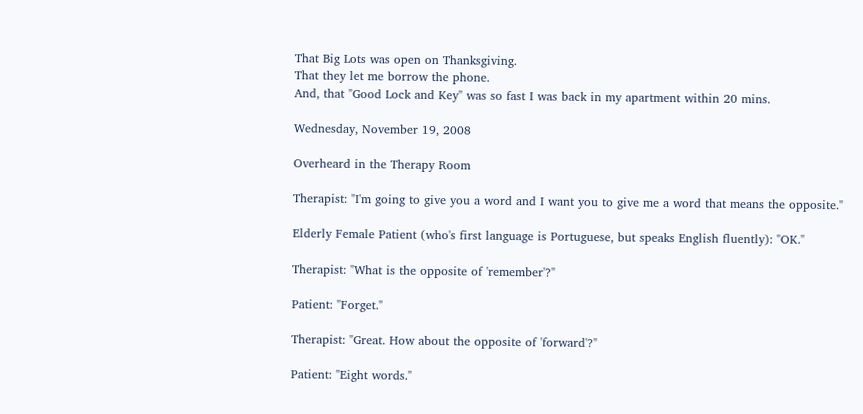That Big Lots was open on Thanksgiving.
That they let me borrow the phone.
And, that "Good Lock and Key" was so fast I was back in my apartment within 20 mins.

Wednesday, November 19, 2008

Overheard in the Therapy Room

Therapist: "I'm going to give you a word and I want you to give me a word that means the opposite."

Elderly Female Patient (who's first language is Portuguese, but speaks English fluently): "OK."

Therapist: "What is the opposite of 'remember'?"

Patient: "Forget."

Therapist: "Great. How about the opposite of 'forward'?"

Patient: "Eight words."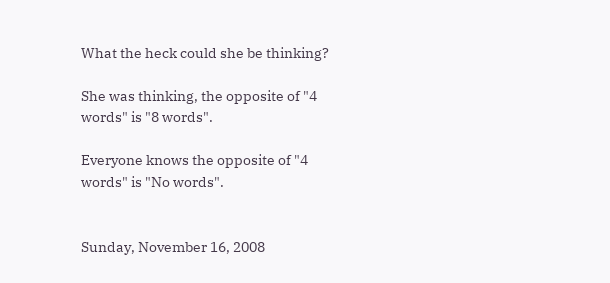What the heck could she be thinking?

She was thinking, the opposite of "4 words" is "8 words".

Everyone knows the opposite of "4 words" is "No words".


Sunday, November 16, 2008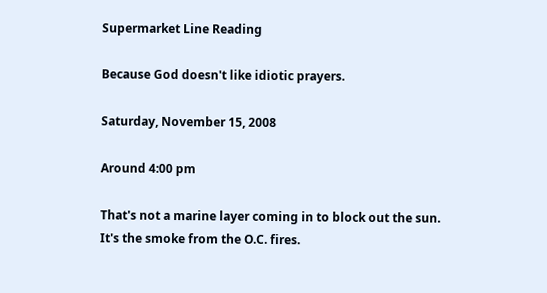Supermarket Line Reading

Because God doesn't like idiotic prayers.

Saturday, November 15, 2008

Around 4:00 pm

That's not a marine layer coming in to block out the sun.
It's the smoke from the O.C. fires.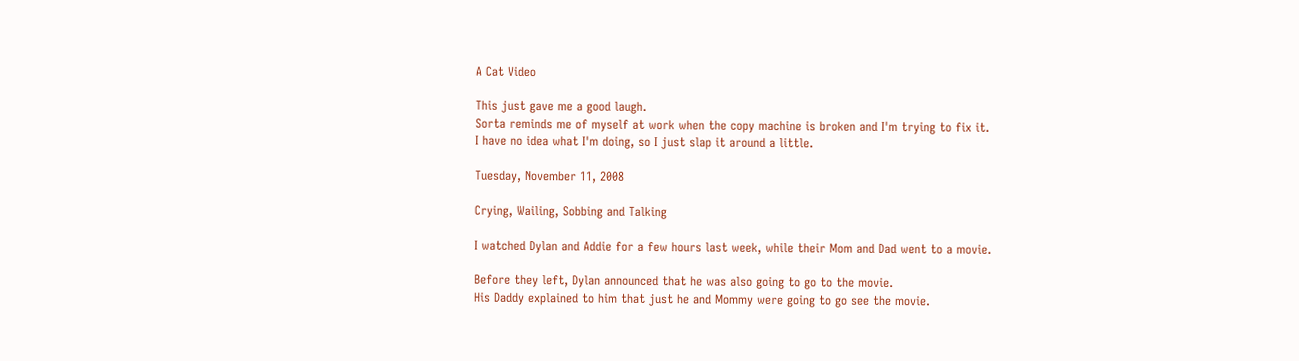A Cat Video

This just gave me a good laugh.
Sorta reminds me of myself at work when the copy machine is broken and I'm trying to fix it.
I have no idea what I'm doing, so I just slap it around a little.

Tuesday, November 11, 2008

Crying, Wailing, Sobbing and Talking

I watched Dylan and Addie for a few hours last week, while their Mom and Dad went to a movie.

Before they left, Dylan announced that he was also going to go to the movie.
His Daddy explained to him that just he and Mommy were going to go see the movie.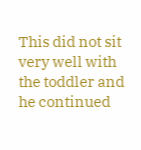This did not sit very well with the toddler and he continued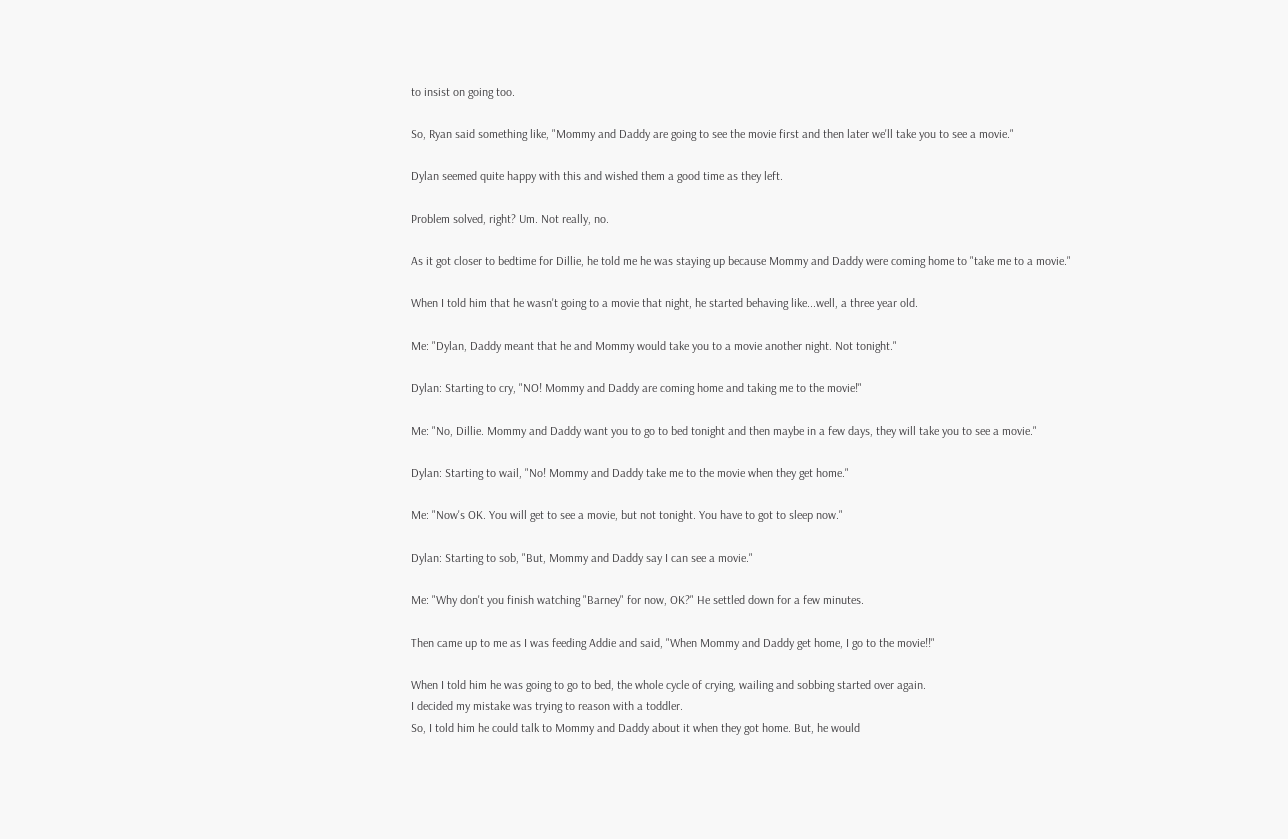to insist on going too.

So, Ryan said something like, "Mommy and Daddy are going to see the movie first and then later we'll take you to see a movie."

Dylan seemed quite happy with this and wished them a good time as they left.

Problem solved, right? Um. Not really, no.

As it got closer to bedtime for Dillie, he told me he was staying up because Mommy and Daddy were coming home to "take me to a movie."

When I told him that he wasn't going to a movie that night, he started behaving like...well, a three year old.

Me: "Dylan, Daddy meant that he and Mommy would take you to a movie another night. Not tonight."

Dylan: Starting to cry, "NO! Mommy and Daddy are coming home and taking me to the movie!"

Me: "No, Dillie. Mommy and Daddy want you to go to bed tonight and then maybe in a few days, they will take you to see a movie."

Dylan: Starting to wail, "No! Mommy and Daddy take me to the movie when they get home."

Me: "Now's OK. You will get to see a movie, but not tonight. You have to got to sleep now."

Dylan: Starting to sob, "But, Mommy and Daddy say I can see a movie."

Me: "Why don't you finish watching "Barney" for now, OK?" He settled down for a few minutes.

Then came up to me as I was feeding Addie and said, "When Mommy and Daddy get home, I go to the movie!!"

When I told him he was going to go to bed, the whole cycle of crying, wailing and sobbing started over again.
I decided my mistake was trying to reason with a toddler.
So, I told him he could talk to Mommy and Daddy about it when they got home. But, he would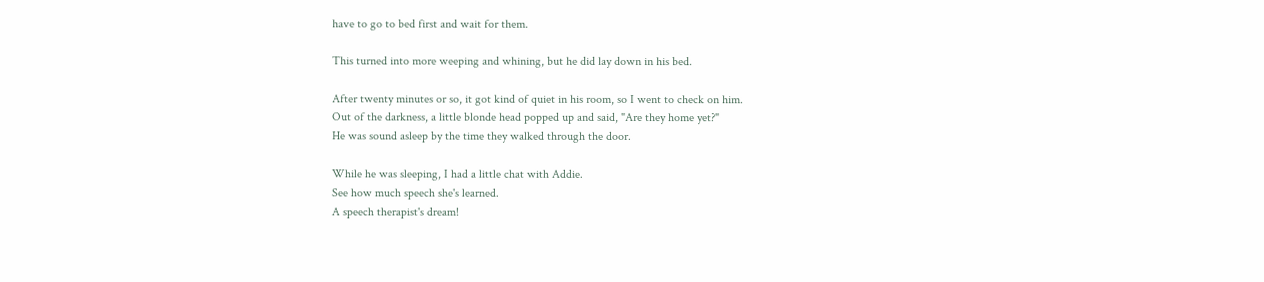have to go to bed first and wait for them.

This turned into more weeping and whining, but he did lay down in his bed.

After twenty minutes or so, it got kind of quiet in his room, so I went to check on him.
Out of the darkness, a little blonde head popped up and said, "Are they home yet?"
He was sound asleep by the time they walked through the door.

While he was sleeping, I had a little chat with Addie.
See how much speech she's learned.
A speech therapist's dream!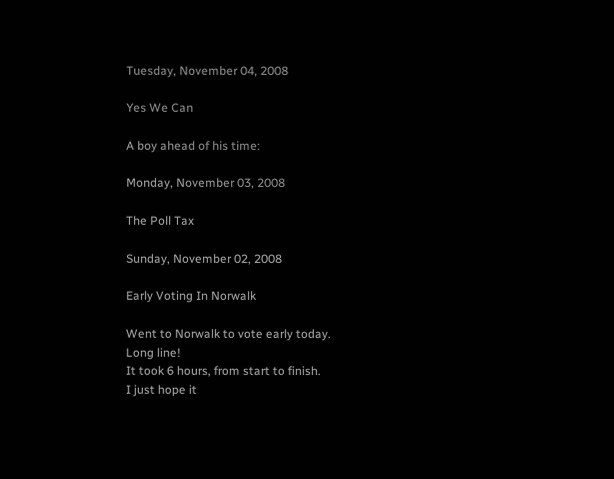Tuesday, November 04, 2008

Yes We Can

A boy ahead of his time:

Monday, November 03, 2008

The Poll Tax

Sunday, November 02, 2008

Early Voting In Norwalk

Went to Norwalk to vote early today.
Long line!
It took 6 hours, from start to finish.
I just hope it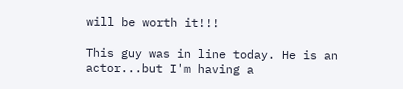will be worth it!!!

This guy was in line today. He is an actor...but I'm having a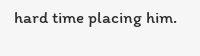hard time placing him.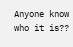Anyone know who it is??